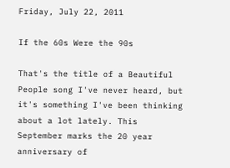Friday, July 22, 2011

If the 60s Were the 90s

That's the title of a Beautiful People song I've never heard, but it's something I've been thinking about a lot lately. This September marks the 20 year anniversary of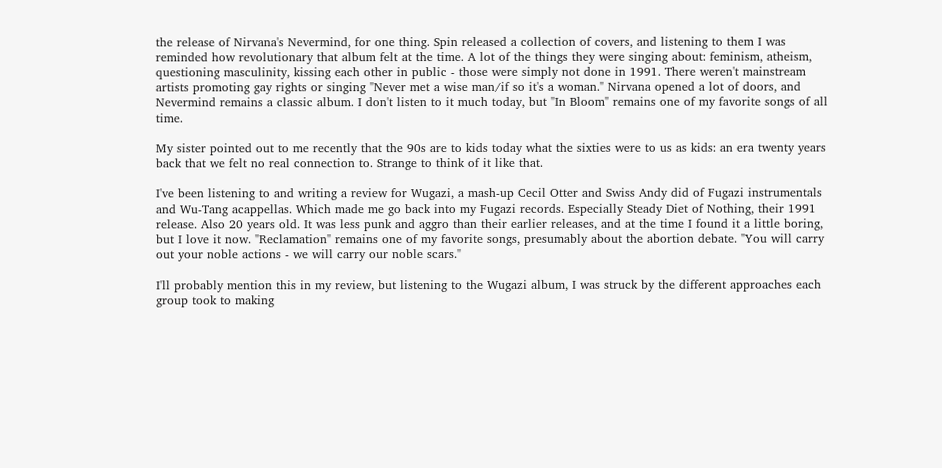the release of Nirvana's Nevermind, for one thing. Spin released a collection of covers, and listening to them I was reminded how revolutionary that album felt at the time. A lot of the things they were singing about: feminism, atheism, questioning masculinity, kissing each other in public - those were simply not done in 1991. There weren't mainstream artists promoting gay rights or singing "Never met a wise man/if so it's a woman." Nirvana opened a lot of doors, and Nevermind remains a classic album. I don't listen to it much today, but "In Bloom" remains one of my favorite songs of all time.

My sister pointed out to me recently that the 90s are to kids today what the sixties were to us as kids: an era twenty years back that we felt no real connection to. Strange to think of it like that.

I've been listening to and writing a review for Wugazi, a mash-up Cecil Otter and Swiss Andy did of Fugazi instrumentals and Wu-Tang acappellas. Which made me go back into my Fugazi records. Especially Steady Diet of Nothing, their 1991 release. Also 20 years old. It was less punk and aggro than their earlier releases, and at the time I found it a little boring, but I love it now. "Reclamation" remains one of my favorite songs, presumably about the abortion debate. "You will carry out your noble actions - we will carry our noble scars."

I'll probably mention this in my review, but listening to the Wugazi album, I was struck by the different approaches each group took to making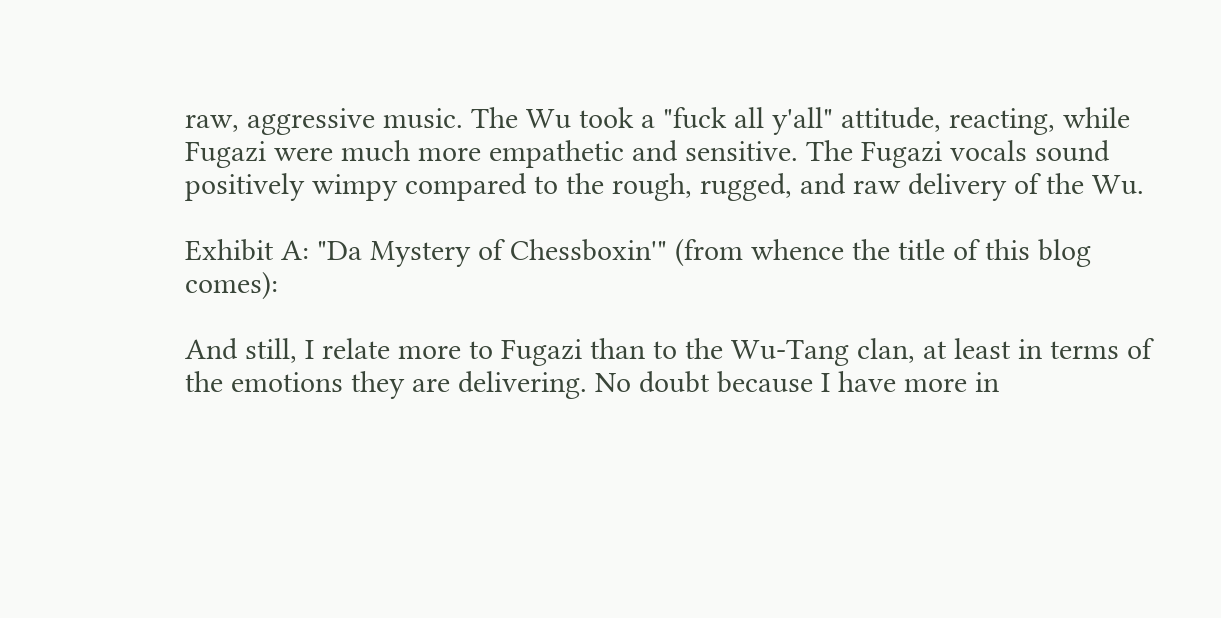raw, aggressive music. The Wu took a "fuck all y'all" attitude, reacting, while Fugazi were much more empathetic and sensitive. The Fugazi vocals sound positively wimpy compared to the rough, rugged, and raw delivery of the Wu.

Exhibit A: "Da Mystery of Chessboxin'" (from whence the title of this blog comes):

And still, I relate more to Fugazi than to the Wu-Tang clan, at least in terms of the emotions they are delivering. No doubt because I have more in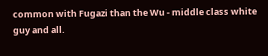common with Fugazi than the Wu - middle class white guy and all.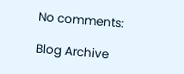No comments:

Blog Archive